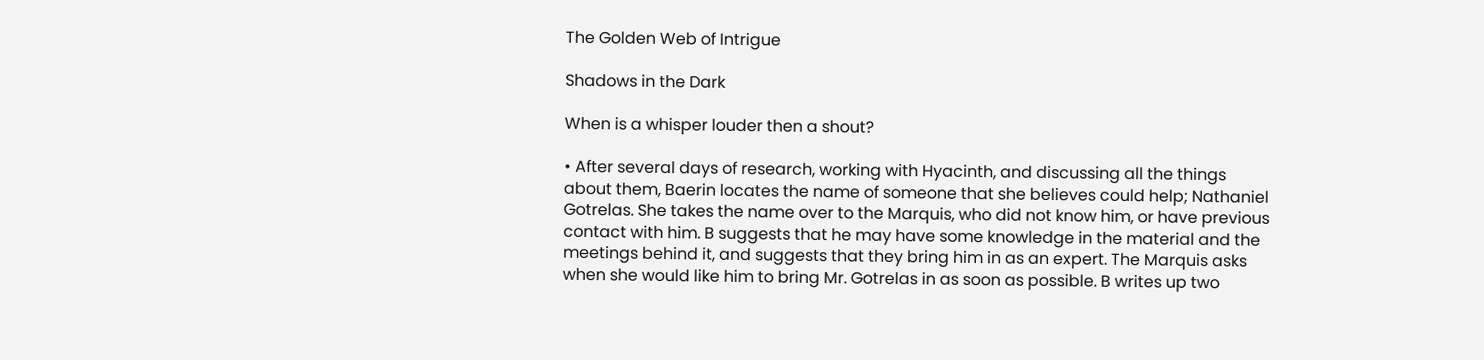The Golden Web of Intrigue

Shadows in the Dark

When is a whisper louder then a shout?

• After several days of research, working with Hyacinth, and discussing all the things about them, Baerin locates the name of someone that she believes could help; Nathaniel Gotrelas. She takes the name over to the Marquis, who did not know him, or have previous contact with him. B suggests that he may have some knowledge in the material and the meetings behind it, and suggests that they bring him in as an expert. The Marquis asks when she would like him to bring Mr. Gotrelas in as soon as possible. B writes up two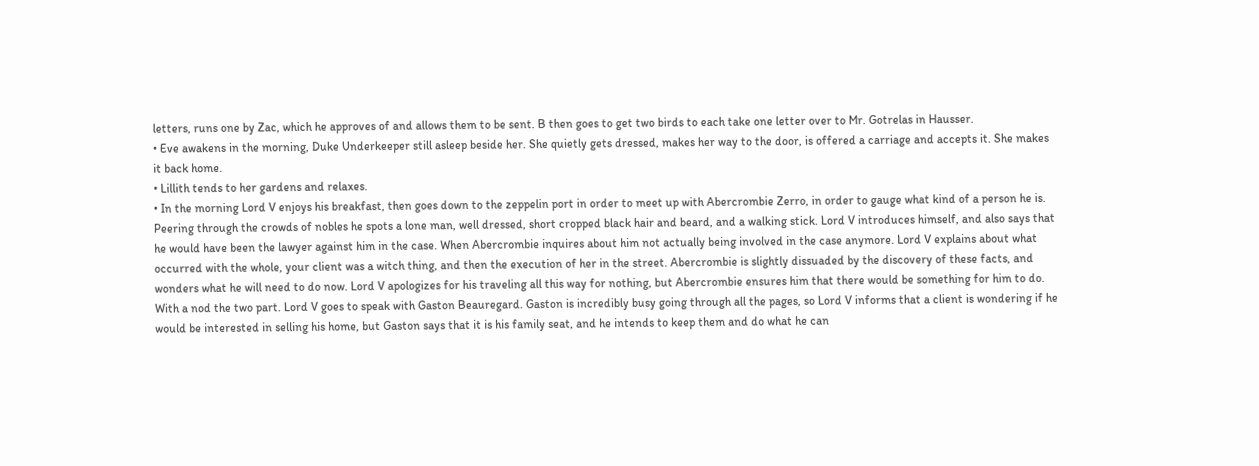letters, runs one by Zac, which he approves of and allows them to be sent. B then goes to get two birds to each take one letter over to Mr. Gotrelas in Hausser.
• Eve awakens in the morning, Duke Underkeeper still asleep beside her. She quietly gets dressed, makes her way to the door, is offered a carriage and accepts it. She makes it back home.
• Lillith tends to her gardens and relaxes.
• In the morning Lord V enjoys his breakfast, then goes down to the zeppelin port in order to meet up with Abercrombie Zerro, in order to gauge what kind of a person he is. Peering through the crowds of nobles he spots a lone man, well dressed, short cropped black hair and beard, and a walking stick. Lord V introduces himself, and also says that he would have been the lawyer against him in the case. When Abercrombie inquires about him not actually being involved in the case anymore. Lord V explains about what occurred with the whole, your client was a witch thing, and then the execution of her in the street. Abercrombie is slightly dissuaded by the discovery of these facts, and wonders what he will need to do now. Lord V apologizes for his traveling all this way for nothing, but Abercrombie ensures him that there would be something for him to do. With a nod the two part. Lord V goes to speak with Gaston Beauregard. Gaston is incredibly busy going through all the pages, so Lord V informs that a client is wondering if he would be interested in selling his home, but Gaston says that it is his family seat, and he intends to keep them and do what he can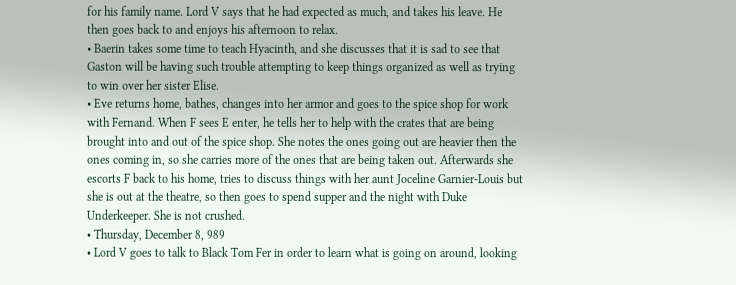for his family name. Lord V says that he had expected as much, and takes his leave. He then goes back to and enjoys his afternoon to relax.
• Baerin takes some time to teach Hyacinth, and she discusses that it is sad to see that Gaston will be having such trouble attempting to keep things organized as well as trying to win over her sister Elise.
• Eve returns home, bathes, changes into her armor and goes to the spice shop for work with Fernand. When F sees E enter, he tells her to help with the crates that are being brought into and out of the spice shop. She notes the ones going out are heavier then the ones coming in, so she carries more of the ones that are being taken out. Afterwards she escorts F back to his home, tries to discuss things with her aunt Joceline Garnier-Louis but she is out at the theatre, so then goes to spend supper and the night with Duke Underkeeper. She is not crushed.
• Thursday, December 8, 989
• Lord V goes to talk to Black Tom Fer in order to learn what is going on around, looking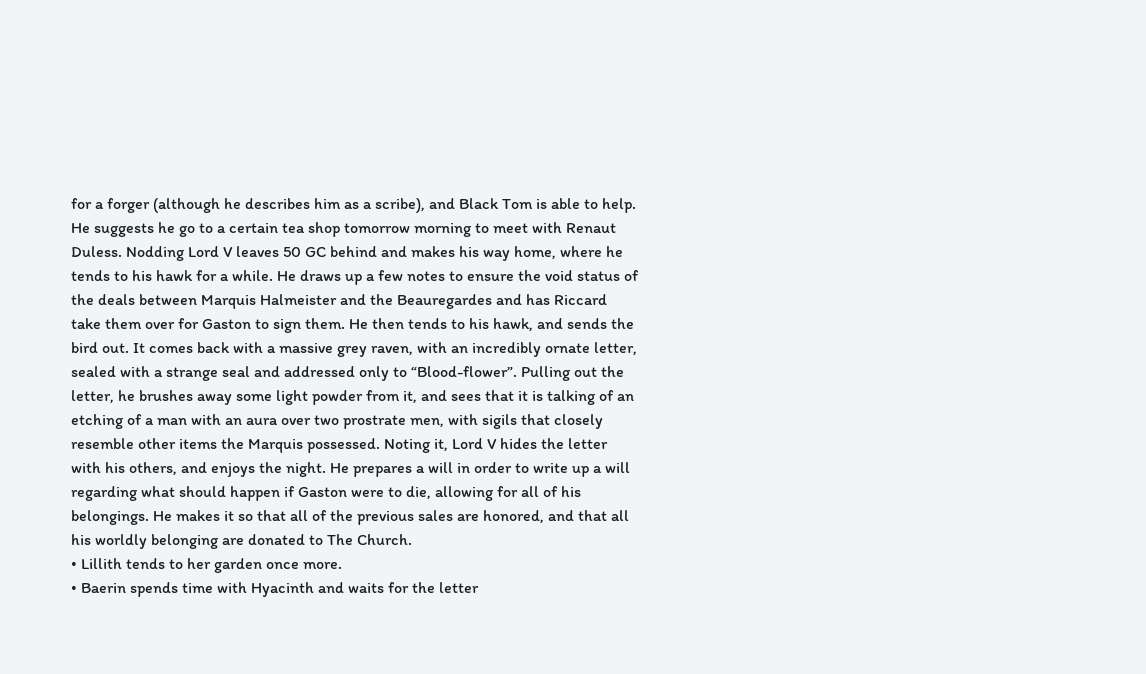for a forger (although he describes him as a scribe), and Black Tom is able to help. He suggests he go to a certain tea shop tomorrow morning to meet with Renaut Duless. Nodding Lord V leaves 50 GC behind and makes his way home, where he tends to his hawk for a while. He draws up a few notes to ensure the void status of the deals between Marquis Halmeister and the Beauregardes and has Riccard take them over for Gaston to sign them. He then tends to his hawk, and sends the bird out. It comes back with a massive grey raven, with an incredibly ornate letter, sealed with a strange seal and addressed only to “Blood-flower”. Pulling out the letter, he brushes away some light powder from it, and sees that it is talking of an etching of a man with an aura over two prostrate men, with sigils that closely resemble other items the Marquis possessed. Noting it, Lord V hides the letter with his others, and enjoys the night. He prepares a will in order to write up a will regarding what should happen if Gaston were to die, allowing for all of his belongings. He makes it so that all of the previous sales are honored, and that all his worldly belonging are donated to The Church.
• Lillith tends to her garden once more.
• Baerin spends time with Hyacinth and waits for the letter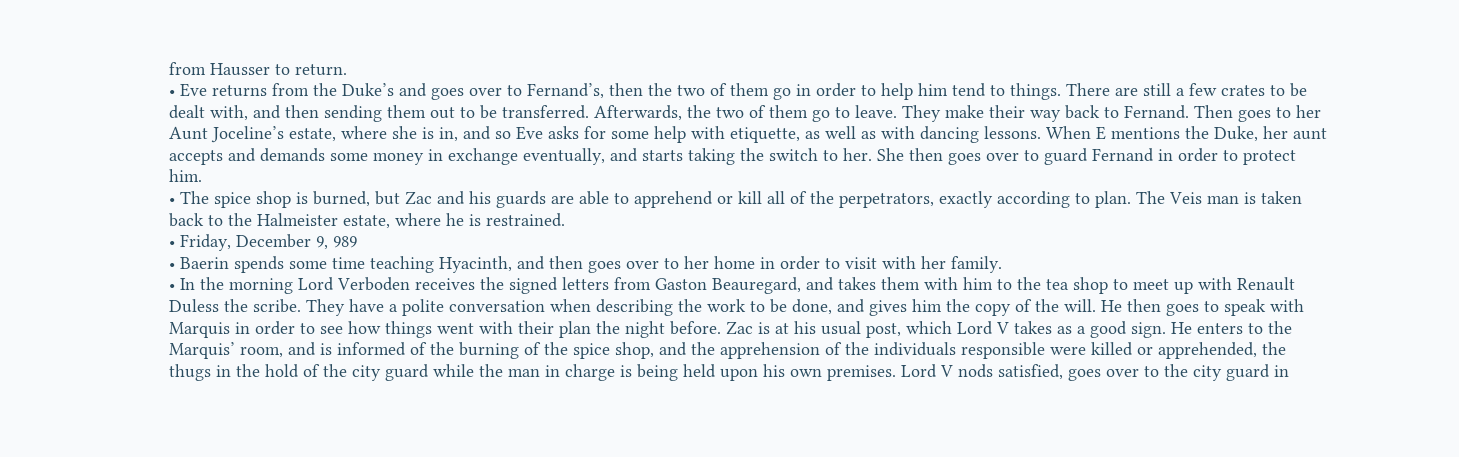from Hausser to return.
• Eve returns from the Duke’s and goes over to Fernand’s, then the two of them go in order to help him tend to things. There are still a few crates to be dealt with, and then sending them out to be transferred. Afterwards, the two of them go to leave. They make their way back to Fernand. Then goes to her Aunt Joceline’s estate, where she is in, and so Eve asks for some help with etiquette, as well as with dancing lessons. When E mentions the Duke, her aunt accepts and demands some money in exchange eventually, and starts taking the switch to her. She then goes over to guard Fernand in order to protect him.
• The spice shop is burned, but Zac and his guards are able to apprehend or kill all of the perpetrators, exactly according to plan. The Veis man is taken back to the Halmeister estate, where he is restrained.
• Friday, December 9, 989
• Baerin spends some time teaching Hyacinth, and then goes over to her home in order to visit with her family.
• In the morning Lord Verboden receives the signed letters from Gaston Beauregard, and takes them with him to the tea shop to meet up with Renault Duless the scribe. They have a polite conversation when describing the work to be done, and gives him the copy of the will. He then goes to speak with Marquis in order to see how things went with their plan the night before. Zac is at his usual post, which Lord V takes as a good sign. He enters to the Marquis’ room, and is informed of the burning of the spice shop, and the apprehension of the individuals responsible were killed or apprehended, the thugs in the hold of the city guard while the man in charge is being held upon his own premises. Lord V nods satisfied, goes over to the city guard in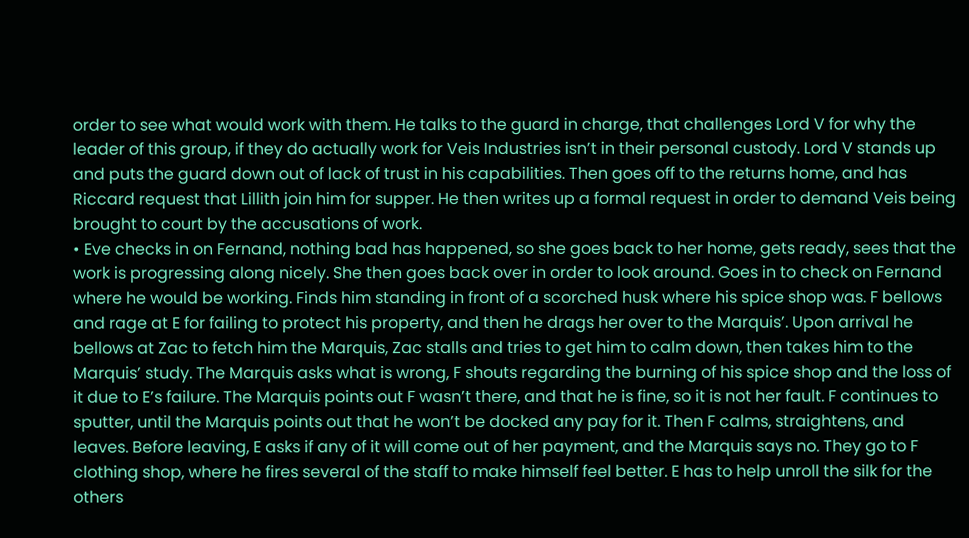order to see what would work with them. He talks to the guard in charge, that challenges Lord V for why the leader of this group, if they do actually work for Veis Industries isn’t in their personal custody. Lord V stands up and puts the guard down out of lack of trust in his capabilities. Then goes off to the returns home, and has Riccard request that Lillith join him for supper. He then writes up a formal request in order to demand Veis being brought to court by the accusations of work.
• Eve checks in on Fernand, nothing bad has happened, so she goes back to her home, gets ready, sees that the work is progressing along nicely. She then goes back over in order to look around. Goes in to check on Fernand where he would be working. Finds him standing in front of a scorched husk where his spice shop was. F bellows and rage at E for failing to protect his property, and then he drags her over to the Marquis’. Upon arrival he bellows at Zac to fetch him the Marquis, Zac stalls and tries to get him to calm down, then takes him to the Marquis’ study. The Marquis asks what is wrong, F shouts regarding the burning of his spice shop and the loss of it due to E’s failure. The Marquis points out F wasn’t there, and that he is fine, so it is not her fault. F continues to sputter, until the Marquis points out that he won’t be docked any pay for it. Then F calms, straightens, and leaves. Before leaving, E asks if any of it will come out of her payment, and the Marquis says no. They go to F clothing shop, where he fires several of the staff to make himself feel better. E has to help unroll the silk for the others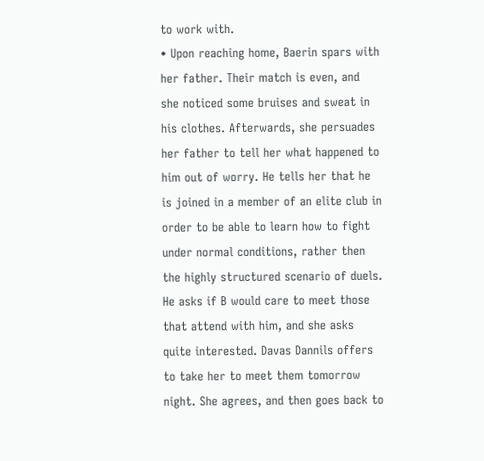to work with.
• Upon reaching home, Baerin spars with her father. Their match is even, and she noticed some bruises and sweat in his clothes. Afterwards, she persuades her father to tell her what happened to him out of worry. He tells her that he is joined in a member of an elite club in order to be able to learn how to fight under normal conditions, rather then the highly structured scenario of duels. He asks if B would care to meet those that attend with him, and she asks quite interested. Davas Dannils offers to take her to meet them tomorrow night. She agrees, and then goes back to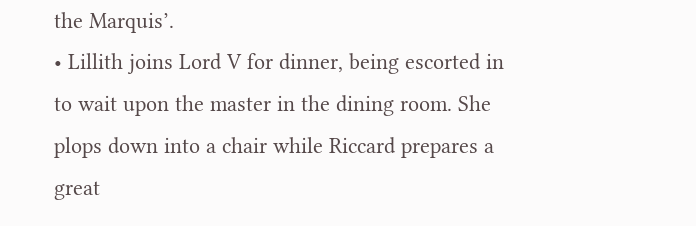the Marquis’.
• Lillith joins Lord V for dinner, being escorted in to wait upon the master in the dining room. She plops down into a chair while Riccard prepares a great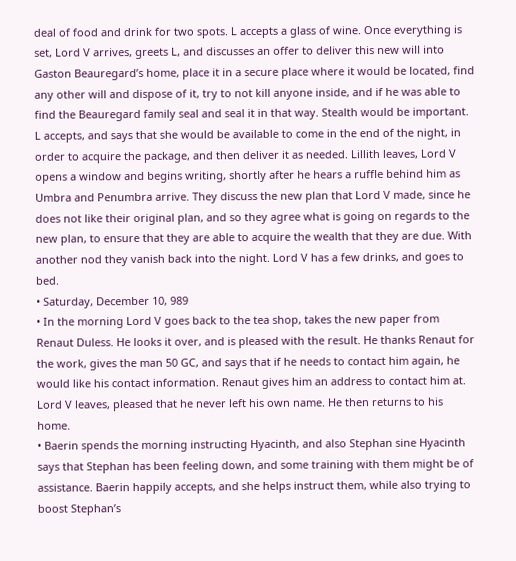deal of food and drink for two spots. L accepts a glass of wine. Once everything is set, Lord V arrives, greets L, and discusses an offer to deliver this new will into Gaston Beauregard’s home, place it in a secure place where it would be located, find any other will and dispose of it, try to not kill anyone inside, and if he was able to find the Beauregard family seal and seal it in that way. Stealth would be important. L accepts, and says that she would be available to come in the end of the night, in order to acquire the package, and then deliver it as needed. Lillith leaves, Lord V opens a window and begins writing, shortly after he hears a ruffle behind him as Umbra and Penumbra arrive. They discuss the new plan that Lord V made, since he does not like their original plan, and so they agree what is going on regards to the new plan, to ensure that they are able to acquire the wealth that they are due. With another nod they vanish back into the night. Lord V has a few drinks, and goes to bed.
• Saturday, December 10, 989
• In the morning Lord V goes back to the tea shop, takes the new paper from Renaut Duless. He looks it over, and is pleased with the result. He thanks Renaut for the work, gives the man 50 GC, and says that if he needs to contact him again, he would like his contact information. Renaut gives him an address to contact him at. Lord V leaves, pleased that he never left his own name. He then returns to his home.
• Baerin spends the morning instructing Hyacinth, and also Stephan sine Hyacinth says that Stephan has been feeling down, and some training with them might be of assistance. Baerin happily accepts, and she helps instruct them, while also trying to boost Stephan’s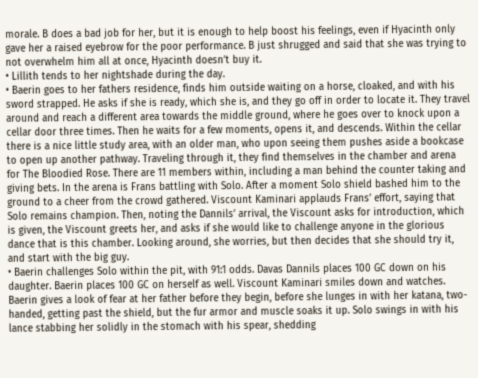morale. B does a bad job for her, but it is enough to help boost his feelings, even if Hyacinth only gave her a raised eyebrow for the poor performance. B just shrugged and said that she was trying to not overwhelm him all at once, Hyacinth doesn’t buy it.
• Lillith tends to her nightshade during the day.
• Baerin goes to her fathers residence, finds him outside waiting on a horse, cloaked, and with his sword strapped. He asks if she is ready, which she is, and they go off in order to locate it. They travel around and reach a different area towards the middle ground, where he goes over to knock upon a cellar door three times. Then he waits for a few moments, opens it, and descends. Within the cellar there is a nice little study area, with an older man, who upon seeing them pushes aside a bookcase to open up another pathway. Traveling through it, they find themselves in the chamber and arena for The Bloodied Rose. There are 11 members within, including a man behind the counter taking and giving bets. In the arena is Frans battling with Solo. After a moment Solo shield bashed him to the ground to a cheer from the crowd gathered. Viscount Kaminari applauds Frans’ effort, saying that Solo remains champion. Then, noting the Dannils’ arrival, the Viscount asks for introduction, which is given, the Viscount greets her, and asks if she would like to challenge anyone in the glorious dance that is this chamber. Looking around, she worries, but then decides that she should try it, and start with the big guy.
• Baerin challenges Solo within the pit, with 91:1 odds. Davas Dannils places 100 GC down on his daughter. Baerin places 100 GC on herself as well. Viscount Kaminari smiles down and watches. Baerin gives a look of fear at her father before they begin, before she lunges in with her katana, two-handed, getting past the shield, but the fur armor and muscle soaks it up. Solo swings in with his lance stabbing her solidly in the stomach with his spear, shedding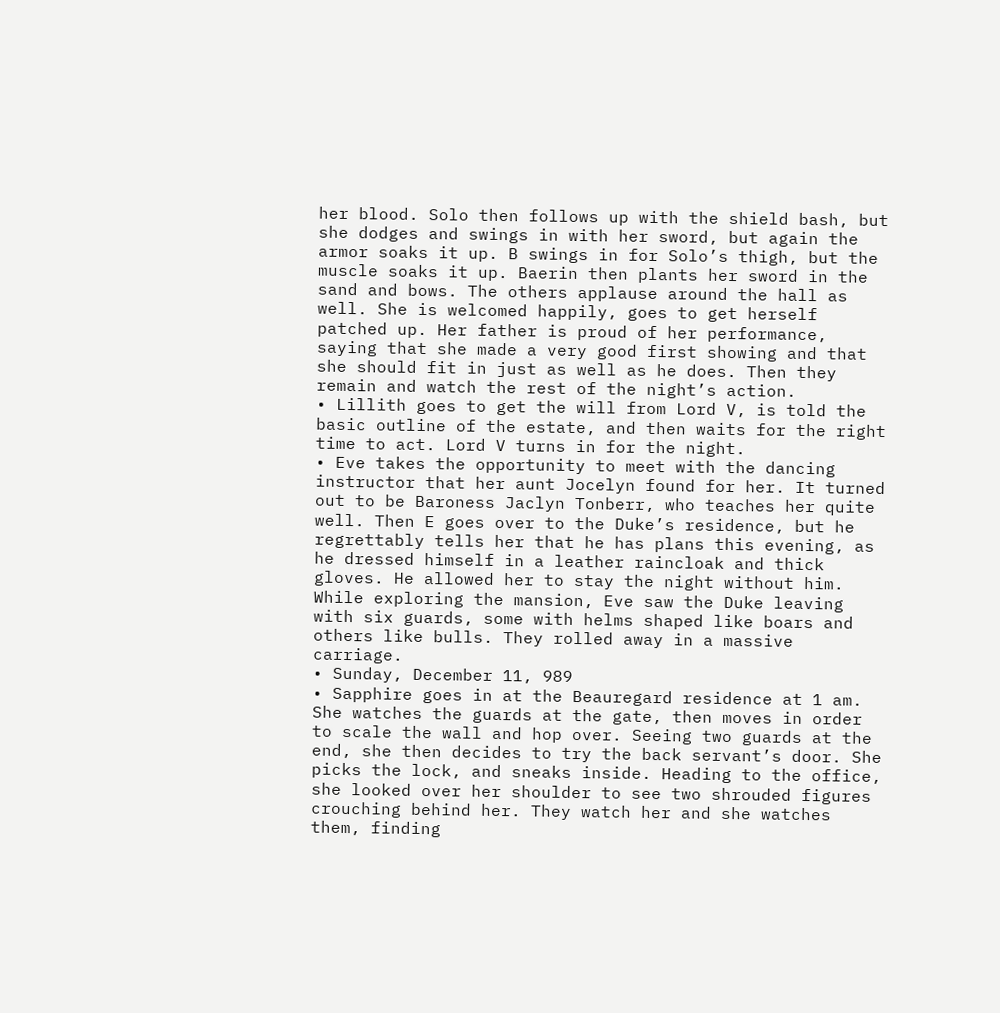her blood. Solo then follows up with the shield bash, but she dodges and swings in with her sword, but again the armor soaks it up. B swings in for Solo’s thigh, but the muscle soaks it up. Baerin then plants her sword in the sand and bows. The others applause around the hall as well. She is welcomed happily, goes to get herself patched up. Her father is proud of her performance, saying that she made a very good first showing and that she should fit in just as well as he does. Then they remain and watch the rest of the night’s action.
• Lillith goes to get the will from Lord V, is told the basic outline of the estate, and then waits for the right time to act. Lord V turns in for the night.
• Eve takes the opportunity to meet with the dancing instructor that her aunt Jocelyn found for her. It turned out to be Baroness Jaclyn Tonberr, who teaches her quite well. Then E goes over to the Duke’s residence, but he regrettably tells her that he has plans this evening, as he dressed himself in a leather raincloak and thick gloves. He allowed her to stay the night without him. While exploring the mansion, Eve saw the Duke leaving with six guards, some with helms shaped like boars and others like bulls. They rolled away in a massive carriage.
• Sunday, December 11, 989
• Sapphire goes in at the Beauregard residence at 1 am. She watches the guards at the gate, then moves in order to scale the wall and hop over. Seeing two guards at the end, she then decides to try the back servant’s door. She picks the lock, and sneaks inside. Heading to the office, she looked over her shoulder to see two shrouded figures crouching behind her. They watch her and she watches them, finding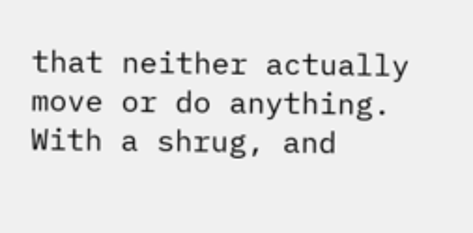that neither actually move or do anything. With a shrug, and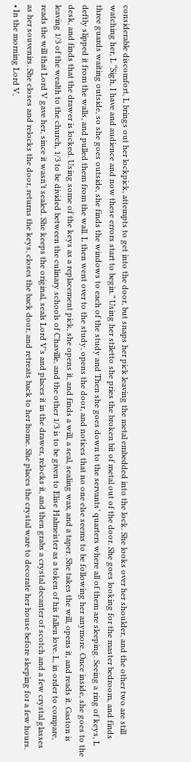considerable discomfort, L brings out her lockpick, attempts to get into the door, but snaps her pick leaving the metal embedded into the lock. She looks over her shoulder, and the other two are still watching her, L “Sigh, I have and audience and now these errors start to begin.” Using her stiletto she pries the broken bit of metal out of the door. She goes looking for the master bedroom, and finds three guards waiting outside, so she goes outside, she finds the windows to each of the study and Then she goes down to the servants’ quarters where all of them are sleeping. Seeing a ring of keys, L deftly slipped it from the walls, and pulled them from the wall. L then went over to the study, opens the door, and notices that no one else seems to be following her anymore. Once inside, she goes to the desk, and finds that the drawer is locked. Using some of the keys as a replacement pick, she opens it, and finds a will, a seal, sealing wax, and a taper. She takes the will, opens it, and reads it. Gaston is leaving 1/3 of the wealth to the church, 1/3 to be divided between the culinary schools of Chaville, and the other 1/3 is to be given to Elise Halmeister as a token of his fallen love. L, in order to compare, reads the will that Lord V gave her, since it wasn’t sealed. She keeps the original, seals Lord V’s and places it in the drawer, relocks it, and then grabs a crystal decanter of scotch and a few crystal glasses as her souvenirs. She closes and relocks the door, returns the keys, closes the back door, and retreats back to her home. She places the crystal ware to decorate her house before sleeping for a few hours.
• In the morning Lord V,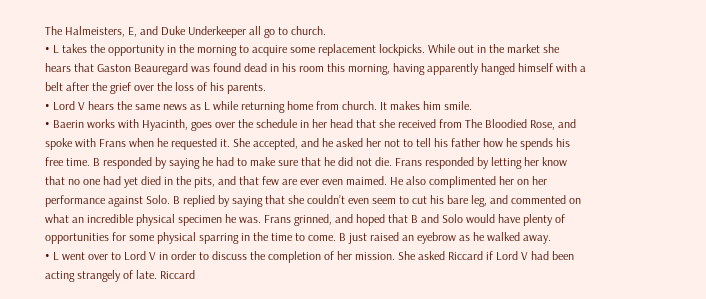The Halmeisters, E, and Duke Underkeeper all go to church.
• L takes the opportunity in the morning to acquire some replacement lockpicks. While out in the market she hears that Gaston Beauregard was found dead in his room this morning, having apparently hanged himself with a belt after the grief over the loss of his parents.
• Lord V hears the same news as L while returning home from church. It makes him smile.
• Baerin works with Hyacinth, goes over the schedule in her head that she received from The Bloodied Rose, and spoke with Frans when he requested it. She accepted, and he asked her not to tell his father how he spends his free time. B responded by saying he had to make sure that he did not die. Frans responded by letting her know that no one had yet died in the pits, and that few are ever even maimed. He also complimented her on her performance against Solo. B replied by saying that she couldn’t even seem to cut his bare leg, and commented on what an incredible physical specimen he was. Frans grinned, and hoped that B and Solo would have plenty of opportunities for some physical sparring in the time to come. B just raised an eyebrow as he walked away.
• L went over to Lord V in order to discuss the completion of her mission. She asked Riccard if Lord V had been acting strangely of late. Riccard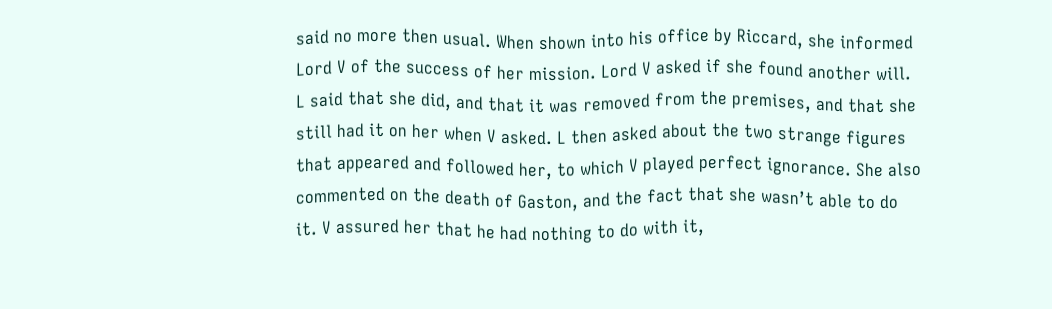said no more then usual. When shown into his office by Riccard, she informed Lord V of the success of her mission. Lord V asked if she found another will. L said that she did, and that it was removed from the premises, and that she still had it on her when V asked. L then asked about the two strange figures that appeared and followed her, to which V played perfect ignorance. She also commented on the death of Gaston, and the fact that she wasn’t able to do it. V assured her that he had nothing to do with it,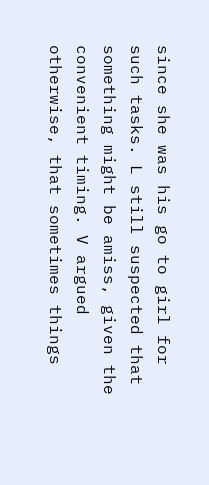since she was his go to girl for such tasks. L still suspected that something might be amiss, given the convenient timing. V argued otherwise, that sometimes things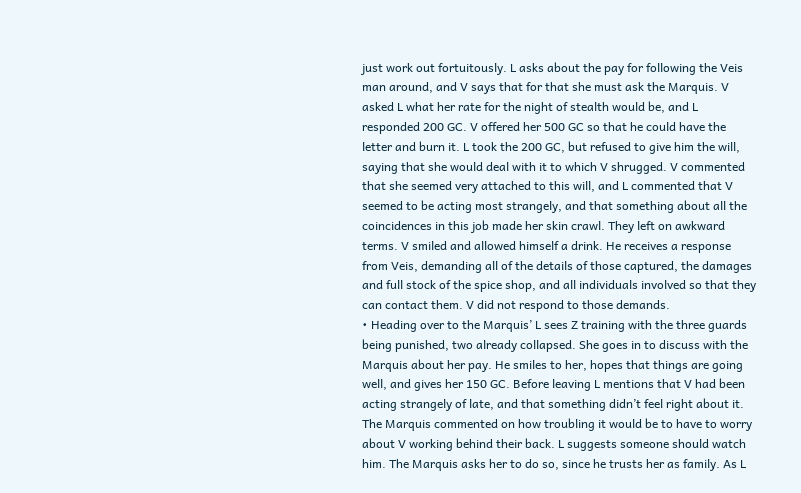just work out fortuitously. L asks about the pay for following the Veis man around, and V says that for that she must ask the Marquis. V asked L what her rate for the night of stealth would be, and L responded 200 GC. V offered her 500 GC so that he could have the letter and burn it. L took the 200 GC, but refused to give him the will, saying that she would deal with it to which V shrugged. V commented that she seemed very attached to this will, and L commented that V seemed to be acting most strangely, and that something about all the coincidences in this job made her skin crawl. They left on awkward terms. V smiled and allowed himself a drink. He receives a response from Veis, demanding all of the details of those captured, the damages and full stock of the spice shop, and all individuals involved so that they can contact them. V did not respond to those demands.
• Heading over to the Marquis’ L sees Z training with the three guards being punished, two already collapsed. She goes in to discuss with the Marquis about her pay. He smiles to her, hopes that things are going well, and gives her 150 GC. Before leaving L mentions that V had been acting strangely of late, and that something didn’t feel right about it. The Marquis commented on how troubling it would be to have to worry about V working behind their back. L suggests someone should watch him. The Marquis asks her to do so, since he trusts her as family. As L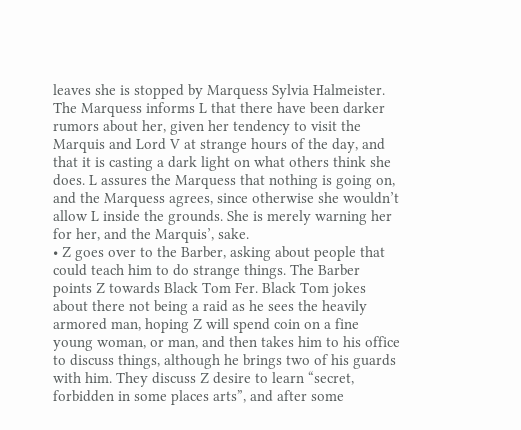leaves she is stopped by Marquess Sylvia Halmeister. The Marquess informs L that there have been darker rumors about her, given her tendency to visit the Marquis and Lord V at strange hours of the day, and that it is casting a dark light on what others think she does. L assures the Marquess that nothing is going on, and the Marquess agrees, since otherwise she wouldn’t allow L inside the grounds. She is merely warning her for her, and the Marquis’, sake.
• Z goes over to the Barber, asking about people that could teach him to do strange things. The Barber points Z towards Black Tom Fer. Black Tom jokes about there not being a raid as he sees the heavily armored man, hoping Z will spend coin on a fine young woman, or man, and then takes him to his office to discuss things, although he brings two of his guards with him. They discuss Z desire to learn “secret, forbidden in some places arts”, and after some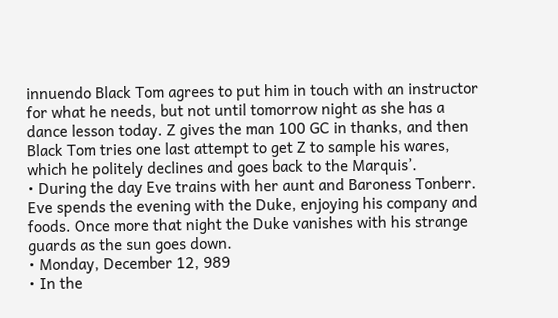innuendo Black Tom agrees to put him in touch with an instructor for what he needs, but not until tomorrow night as she has a dance lesson today. Z gives the man 100 GC in thanks, and then Black Tom tries one last attempt to get Z to sample his wares, which he politely declines and goes back to the Marquis’.
• During the day Eve trains with her aunt and Baroness Tonberr. Eve spends the evening with the Duke, enjoying his company and foods. Once more that night the Duke vanishes with his strange guards as the sun goes down.
• Monday, December 12, 989
• In the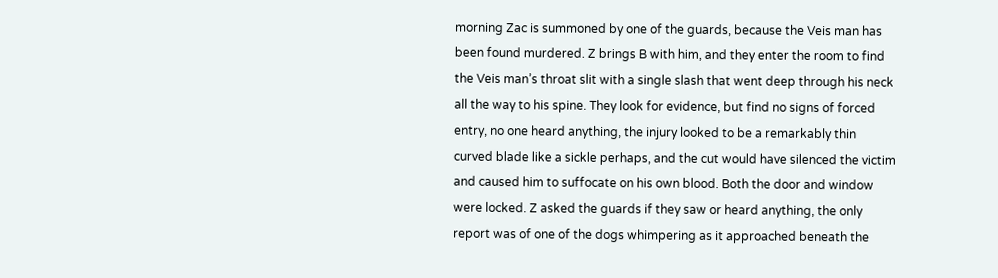morning Zac is summoned by one of the guards, because the Veis man has been found murdered. Z brings B with him, and they enter the room to find the Veis man’s throat slit with a single slash that went deep through his neck all the way to his spine. They look for evidence, but find no signs of forced entry, no one heard anything, the injury looked to be a remarkably thin curved blade like a sickle perhaps, and the cut would have silenced the victim and caused him to suffocate on his own blood. Both the door and window were locked. Z asked the guards if they saw or heard anything, the only report was of one of the dogs whimpering as it approached beneath the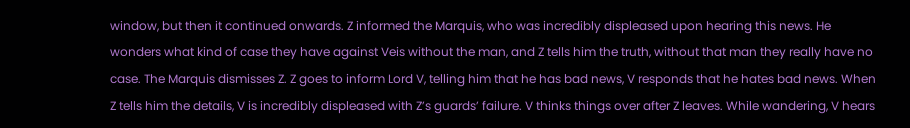window, but then it continued onwards. Z informed the Marquis, who was incredibly displeased upon hearing this news. He wonders what kind of case they have against Veis without the man, and Z tells him the truth, without that man they really have no case. The Marquis dismisses Z. Z goes to inform Lord V, telling him that he has bad news, V responds that he hates bad news. When Z tells him the details, V is incredibly displeased with Z’s guards’ failure. V thinks things over after Z leaves. While wandering, V hears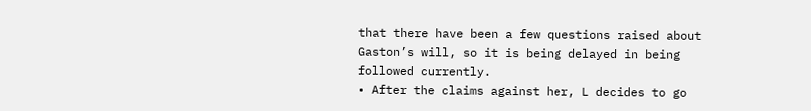that there have been a few questions raised about Gaston’s will, so it is being delayed in being followed currently.
• After the claims against her, L decides to go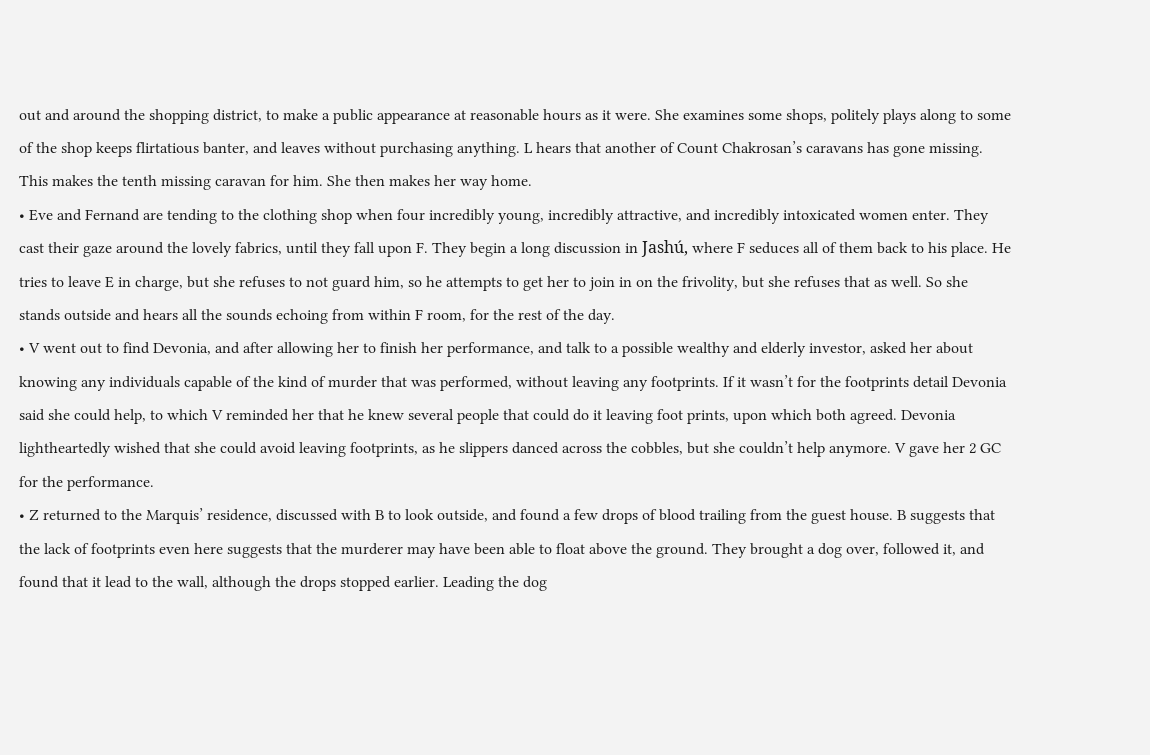out and around the shopping district, to make a public appearance at reasonable hours as it were. She examines some shops, politely plays along to some of the shop keeps flirtatious banter, and leaves without purchasing anything. L hears that another of Count Chakrosan’s caravans has gone missing. This makes the tenth missing caravan for him. She then makes her way home.
• Eve and Fernand are tending to the clothing shop when four incredibly young, incredibly attractive, and incredibly intoxicated women enter. They cast their gaze around the lovely fabrics, until they fall upon F. They begin a long discussion in Jashú, where F seduces all of them back to his place. He tries to leave E in charge, but she refuses to not guard him, so he attempts to get her to join in on the frivolity, but she refuses that as well. So she stands outside and hears all the sounds echoing from within F room, for the rest of the day.
• V went out to find Devonia, and after allowing her to finish her performance, and talk to a possible wealthy and elderly investor, asked her about knowing any individuals capable of the kind of murder that was performed, without leaving any footprints. If it wasn’t for the footprints detail Devonia said she could help, to which V reminded her that he knew several people that could do it leaving foot prints, upon which both agreed. Devonia lightheartedly wished that she could avoid leaving footprints, as he slippers danced across the cobbles, but she couldn’t help anymore. V gave her 2 GC for the performance.
• Z returned to the Marquis’ residence, discussed with B to look outside, and found a few drops of blood trailing from the guest house. B suggests that the lack of footprints even here suggests that the murderer may have been able to float above the ground. They brought a dog over, followed it, and found that it lead to the wall, although the drops stopped earlier. Leading the dog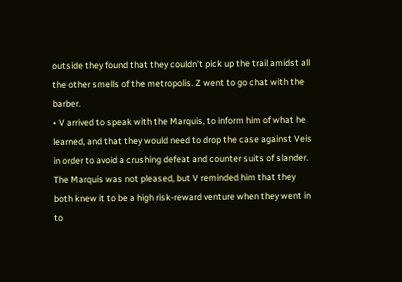outside they found that they couldn’t pick up the trail amidst all the other smells of the metropolis. Z went to go chat with the barber.
• V arrived to speak with the Marquis, to inform him of what he learned, and that they would need to drop the case against Veis in order to avoid a crushing defeat and counter suits of slander. The Marquis was not pleased, but V reminded him that they both knew it to be a high risk-reward venture when they went in to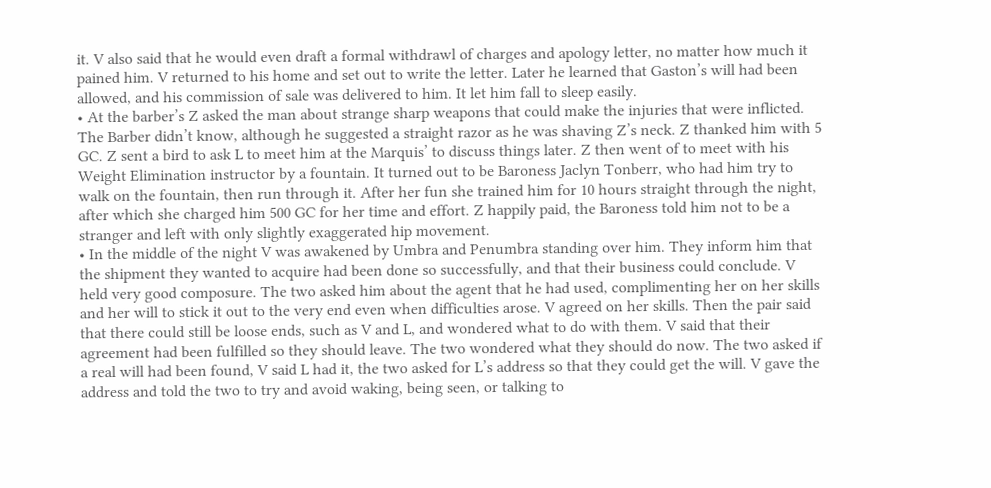it. V also said that he would even draft a formal withdrawl of charges and apology letter, no matter how much it pained him. V returned to his home and set out to write the letter. Later he learned that Gaston’s will had been allowed, and his commission of sale was delivered to him. It let him fall to sleep easily.
• At the barber’s Z asked the man about strange sharp weapons that could make the injuries that were inflicted. The Barber didn’t know, although he suggested a straight razor as he was shaving Z’s neck. Z thanked him with 5 GC. Z sent a bird to ask L to meet him at the Marquis’ to discuss things later. Z then went of to meet with his Weight Elimination instructor by a fountain. It turned out to be Baroness Jaclyn Tonberr, who had him try to walk on the fountain, then run through it. After her fun she trained him for 10 hours straight through the night, after which she charged him 500 GC for her time and effort. Z happily paid, the Baroness told him not to be a stranger and left with only slightly exaggerated hip movement.
• In the middle of the night V was awakened by Umbra and Penumbra standing over him. They inform him that the shipment they wanted to acquire had been done so successfully, and that their business could conclude. V held very good composure. The two asked him about the agent that he had used, complimenting her on her skills and her will to stick it out to the very end even when difficulties arose. V agreed on her skills. Then the pair said that there could still be loose ends, such as V and L, and wondered what to do with them. V said that their agreement had been fulfilled so they should leave. The two wondered what they should do now. The two asked if a real will had been found, V said L had it, the two asked for L’s address so that they could get the will. V gave the address and told the two to try and avoid waking, being seen, or talking to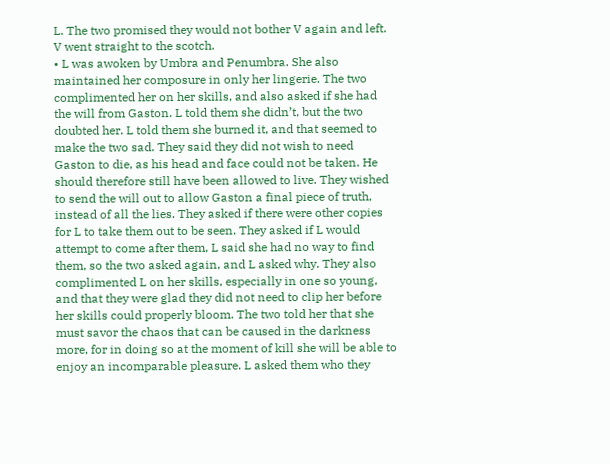L. The two promised they would not bother V again and left. V went straight to the scotch.
• L was awoken by Umbra and Penumbra. She also maintained her composure in only her lingerie. The two complimented her on her skills, and also asked if she had the will from Gaston. L told them she didn’t, but the two doubted her. L told them she burned it, and that seemed to make the two sad. They said they did not wish to need Gaston to die, as his head and face could not be taken. He should therefore still have been allowed to live. They wished to send the will out to allow Gaston a final piece of truth, instead of all the lies. They asked if there were other copies for L to take them out to be seen. They asked if L would attempt to come after them, L said she had no way to find them, so the two asked again, and L asked why. They also complimented L on her skills, especially in one so young, and that they were glad they did not need to clip her before her skills could properly bloom. The two told her that she must savor the chaos that can be caused in the darkness more, for in doing so at the moment of kill she will be able to enjoy an incomparable pleasure. L asked them who they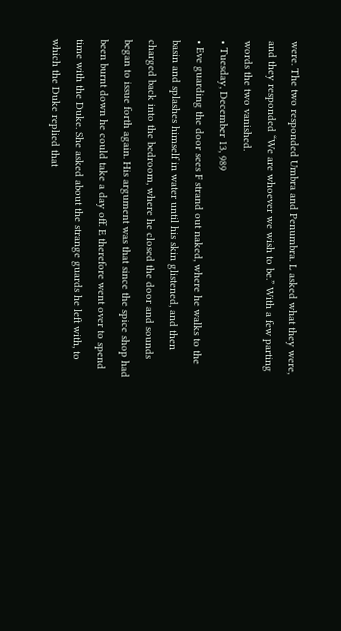were. The two responded Umbra and Penumbra. L asked what they were, and they responded “We are whoever we wish to be.” With a few parting words the two vanished.
• Tuesday, December 13, 989
• Eve guarding the door sees F strand out naked, where he walks to the basin and splashes himself in water until his skin glistened, and then charged back into the bedroom, where he closed the door and sounds began to issue forth again. His argument was that since the spice shop had been burnt down he could take a day off. E therefore went over to spend time with the Duke. She asked about the strange guards he left with, to which the Duke replied that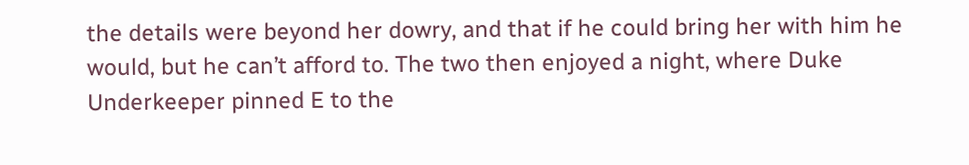the details were beyond her dowry, and that if he could bring her with him he would, but he can’t afford to. The two then enjoyed a night, where Duke Underkeeper pinned E to the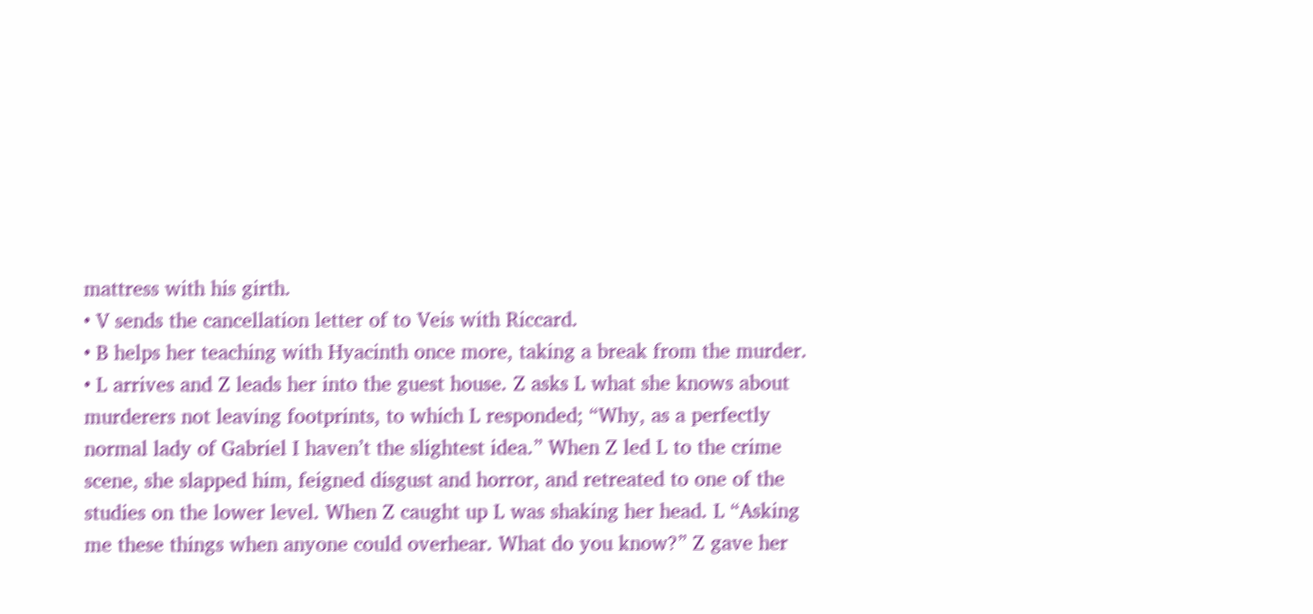mattress with his girth.
• V sends the cancellation letter of to Veis with Riccard.
• B helps her teaching with Hyacinth once more, taking a break from the murder.
• L arrives and Z leads her into the guest house. Z asks L what she knows about murderers not leaving footprints, to which L responded; “Why, as a perfectly normal lady of Gabriel I haven’t the slightest idea.” When Z led L to the crime scene, she slapped him, feigned disgust and horror, and retreated to one of the studies on the lower level. When Z caught up L was shaking her head. L “Asking me these things when anyone could overhear. What do you know?” Z gave her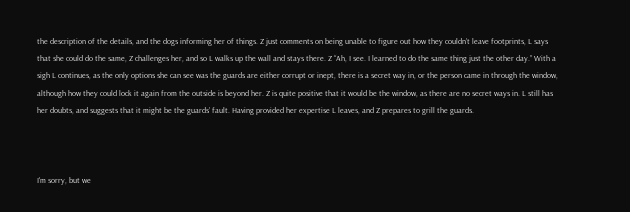the description of the details, and the dogs informing her of things. Z just comments on being unable to figure out how they couldn’t leave footprints, L says that she could do the same, Z challenges her, and so L walks up the wall and stays there. Z “Ah, I see. I learned to do the same thing just the other day.” With a sigh L continues, as the only options she can see was the guards are either corrupt or inept, there is a secret way in, or the person came in through the window, although how they could lock it again from the outside is beyond her. Z is quite positive that it would be the window, as there are no secret ways in. L still has her doubts, and suggests that it might be the guards’ fault. Having provided her expertise L leaves, and Z prepares to grill the guards.



I'm sorry, but we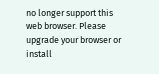no longer support this web browser. Please upgrade your browser or install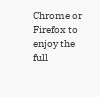Chrome or Firefox to enjoy the full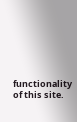functionality of this site.